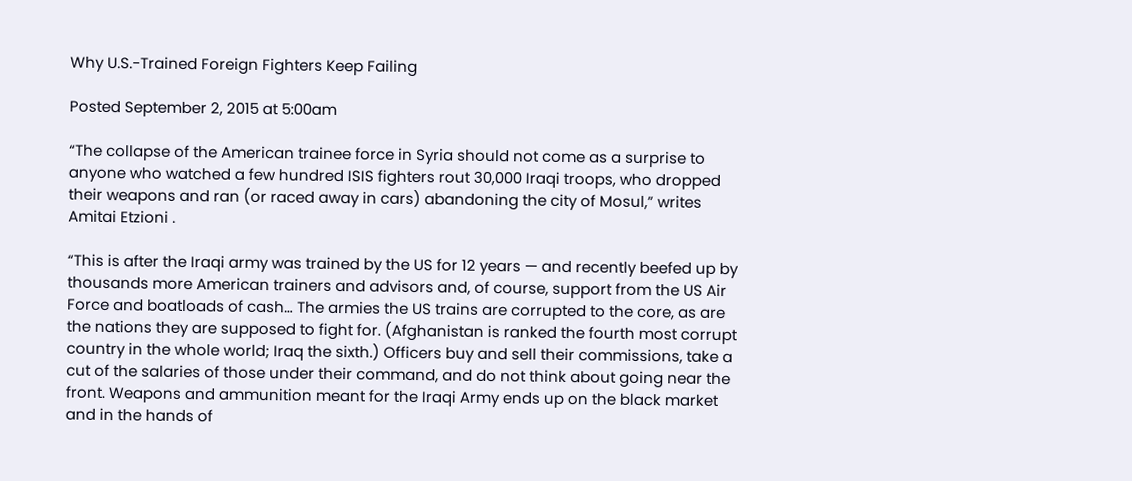Why U.S.-Trained Foreign Fighters Keep Failing

Posted September 2, 2015 at 5:00am

“The collapse of the American trainee force in Syria should not come as a surprise to anyone who watched a few hundred ISIS fighters rout 30,000 Iraqi troops, who dropped their weapons and ran (or raced away in cars) abandoning the city of Mosul,” writes Amitai Etzioni .

“This is after the Iraqi army was trained by the US for 12 years — and recently beefed up by thousands more American trainers and advisors and, of course, support from the US Air Force and boatloads of cash… The armies the US trains are corrupted to the core, as are the nations they are supposed to fight for. (Afghanistan is ranked the fourth most corrupt country in the whole world; Iraq the sixth.) Officers buy and sell their commissions, take a cut of the salaries of those under their command, and do not think about going near the front. Weapons and ammunition meant for the Iraqi Army ends up on the black market and in the hands of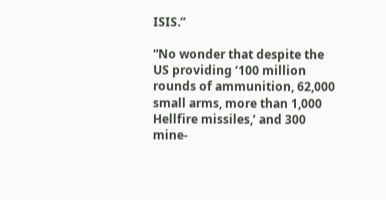ISIS.”

“No wonder that despite the US providing ‘100 million rounds of ammunition, 62,000 small arms, more than 1,000 Hellfire missiles,’ and 300 mine-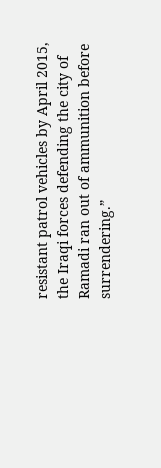resistant patrol vehicles by April 2015, the Iraqi forces defending the city of Ramadi ran out of ammunition before surrendering.”